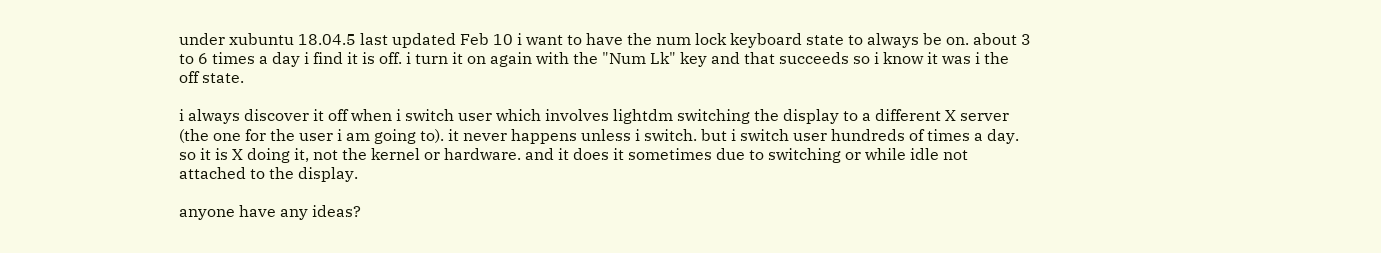under xubuntu 18.04.5 last updated Feb 10 i want to have the num lock keyboard state to always be on. about 3 to 6 times a day i find it is off. i turn it on again with the "Num Lk" key and that succeeds so i know it was i the off state.

i always discover it off when i switch user which involves lightdm switching the display to a different X server (the one for the user i am going to). it never happens unless i switch. but i switch user hundreds of times a day. so it is X doing it, not the kernel or hardware. and it does it sometimes due to switching or while idle not attached to the display.

anyone have any ideas?